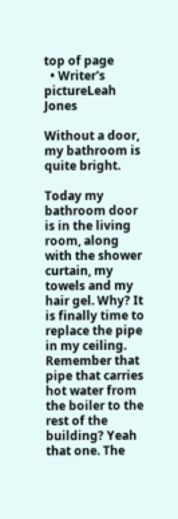top of page
  • Writer's pictureLeah Jones

Without a door, my bathroom is quite bright.

Today my bathroom door is in the living room, along with the shower curtain, my towels and my hair gel. Why? It is finally time to replace the pipe in my ceiling. Remember that pipe that carries hot water from the boiler to the rest of the building? Yeah that one. The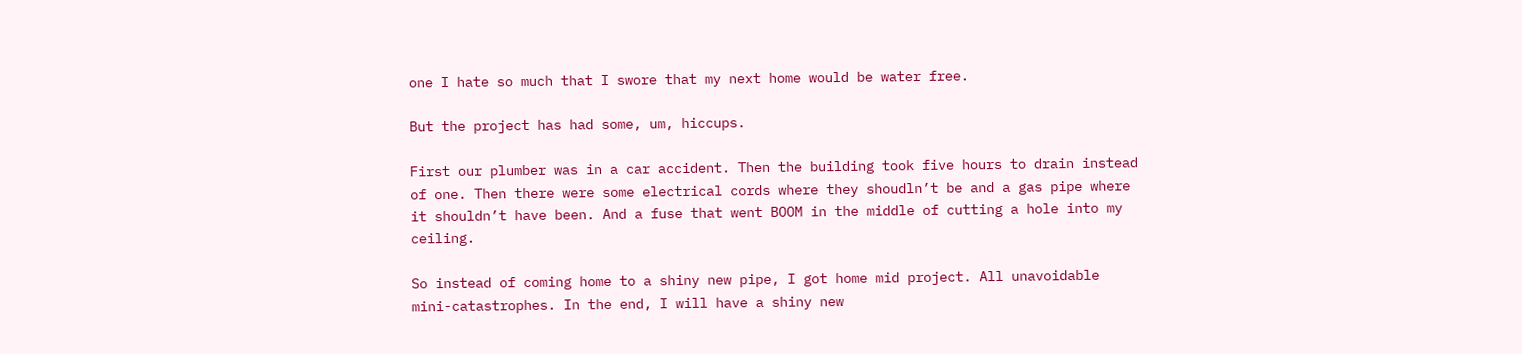one I hate so much that I swore that my next home would be water free.

But the project has had some, um, hiccups.

First our plumber was in a car accident. Then the building took five hours to drain instead of one. Then there were some electrical cords where they shoudln’t be and a gas pipe where it shouldn’t have been. And a fuse that went BOOM in the middle of cutting a hole into my ceiling.

So instead of coming home to a shiny new pipe, I got home mid project. All unavoidable mini-catastrophes. In the end, I will have a shiny new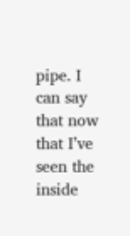pipe. I can say that now that I’ve seen the inside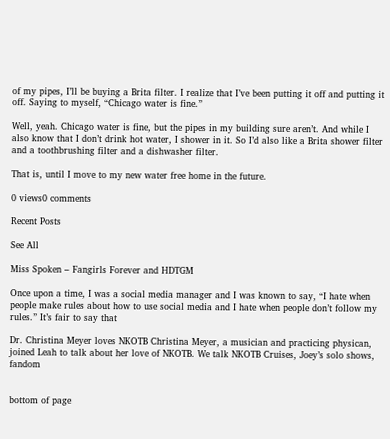of my pipes, I’ll be buying a Brita filter. I realize that I’ve been putting it off and putting it off. Saying to myself, “Chicago water is fine.”

Well, yeah. Chicago water is fine, but the pipes in my building sure aren’t. And while I also know that I don’t drink hot water, I shower in it. So I’d also like a Brita shower filter and a toothbrushing filter and a dishwasher filter.

That is, until I move to my new water free home in the future.

0 views0 comments

Recent Posts

See All

Miss Spoken – Fangirls Forever and HDTGM

Once upon a time, I was a social media manager and I was known to say, “I hate when people make rules about how to use social media and I hate when people don’t follow my rules.” It’s fair to say that

Dr. Christina Meyer loves NKOTB Christina Meyer, a musician and practicing physican, joined Leah to talk about her love of NKOTB. We talk NKOTB Cruises, Joey’s solo shows, fandom


bottom of page